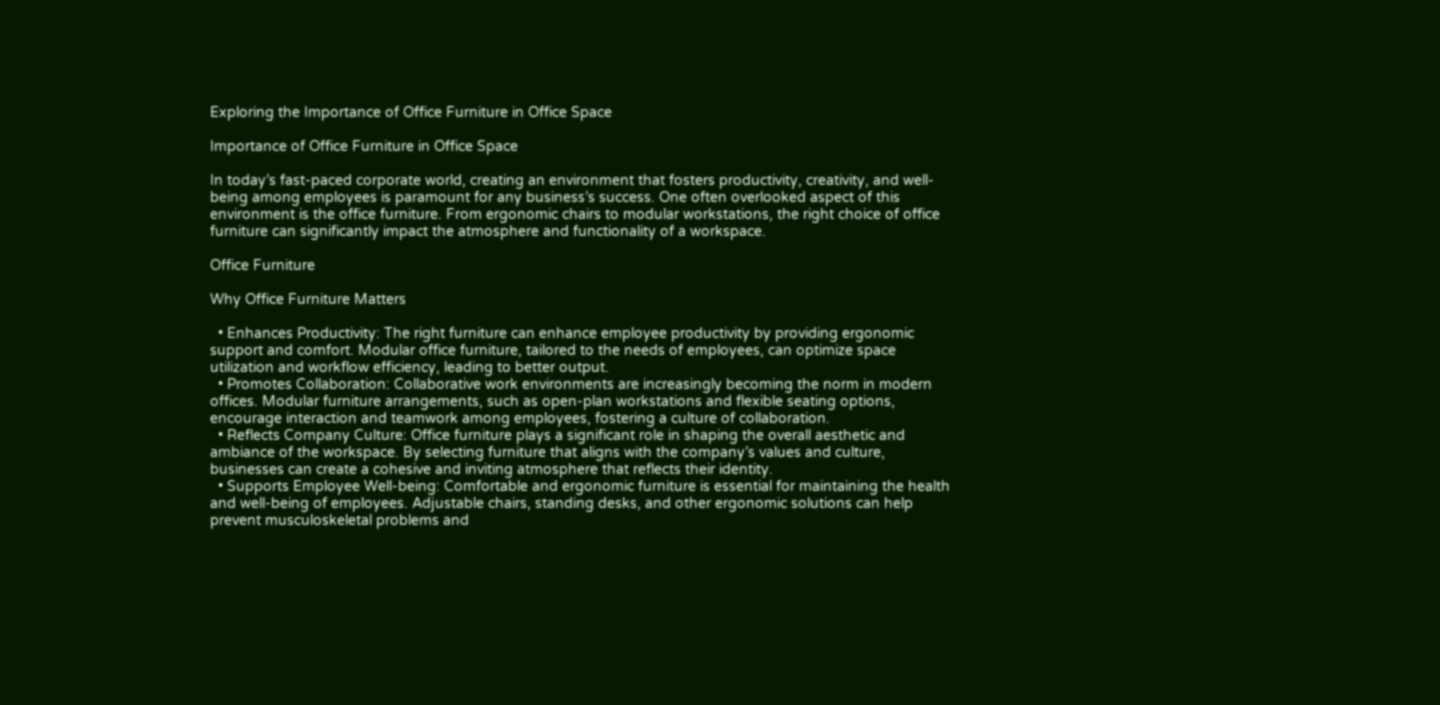Exploring the Importance of Office Furniture in Office Space

Importance of Office Furniture in Office Space

In today’s fast-paced corporate world, creating an environment that fosters productivity, creativity, and well-being among employees is paramount for any business’s success. One often overlooked aspect of this environment is the office furniture. From ergonomic chairs to modular workstations, the right choice of office furniture can significantly impact the atmosphere and functionality of a workspace.

Office Furniture

Why Office Furniture Matters

  • Enhances Productivity: The right furniture can enhance employee productivity by providing ergonomic support and comfort. Modular office furniture, tailored to the needs of employees, can optimize space utilization and workflow efficiency, leading to better output.
  • Promotes Collaboration: Collaborative work environments are increasingly becoming the norm in modern offices. Modular furniture arrangements, such as open-plan workstations and flexible seating options, encourage interaction and teamwork among employees, fostering a culture of collaboration.
  • Reflects Company Culture: Office furniture plays a significant role in shaping the overall aesthetic and ambiance of the workspace. By selecting furniture that aligns with the company’s values and culture, businesses can create a cohesive and inviting atmosphere that reflects their identity.
  • Supports Employee Well-being: Comfortable and ergonomic furniture is essential for maintaining the health and well-being of employees. Adjustable chairs, standing desks, and other ergonomic solutions can help prevent musculoskeletal problems and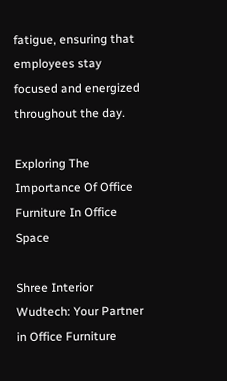fatigue, ensuring that employees stay focused and energized throughout the day.

Exploring The Importance Of Office Furniture In Office Space

Shree Interior Wudtech: Your Partner in Office Furniture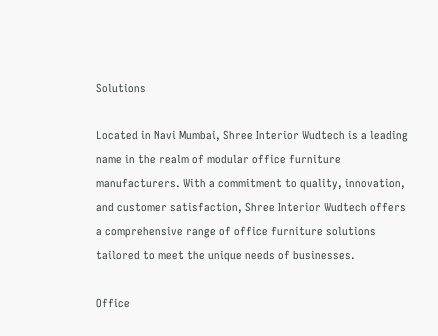Solutions

Located in Navi Mumbai, Shree Interior Wudtech is a leading name in the realm of modular office furniture manufacturers. With a commitment to quality, innovation, and customer satisfaction, Shree Interior Wudtech offers a comprehensive range of office furniture solutions tailored to meet the unique needs of businesses.

Office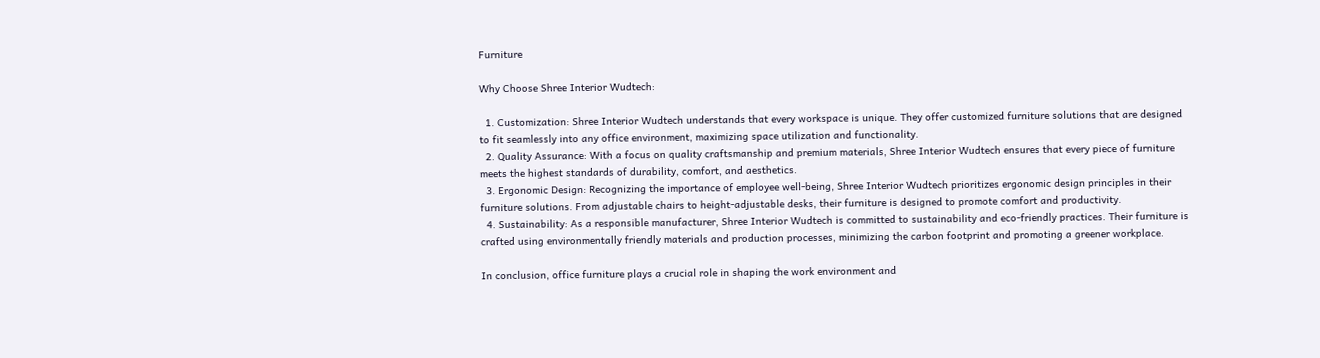Furniture

Why Choose Shree Interior Wudtech:

  1. Customization: Shree Interior Wudtech understands that every workspace is unique. They offer customized furniture solutions that are designed to fit seamlessly into any office environment, maximizing space utilization and functionality.
  2. Quality Assurance: With a focus on quality craftsmanship and premium materials, Shree Interior Wudtech ensures that every piece of furniture meets the highest standards of durability, comfort, and aesthetics.
  3. Ergonomic Design: Recognizing the importance of employee well-being, Shree Interior Wudtech prioritizes ergonomic design principles in their furniture solutions. From adjustable chairs to height-adjustable desks, their furniture is designed to promote comfort and productivity.
  4. Sustainability: As a responsible manufacturer, Shree Interior Wudtech is committed to sustainability and eco-friendly practices. Their furniture is crafted using environmentally friendly materials and production processes, minimizing the carbon footprint and promoting a greener workplace.

In conclusion, office furniture plays a crucial role in shaping the work environment and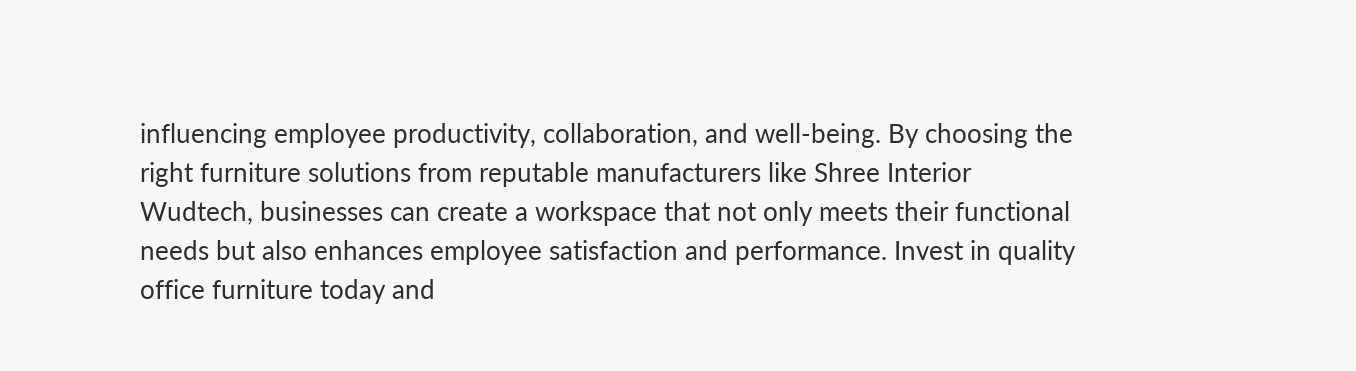influencing employee productivity, collaboration, and well-being. By choosing the right furniture solutions from reputable manufacturers like Shree Interior Wudtech, businesses can create a workspace that not only meets their functional needs but also enhances employee satisfaction and performance. Invest in quality office furniture today and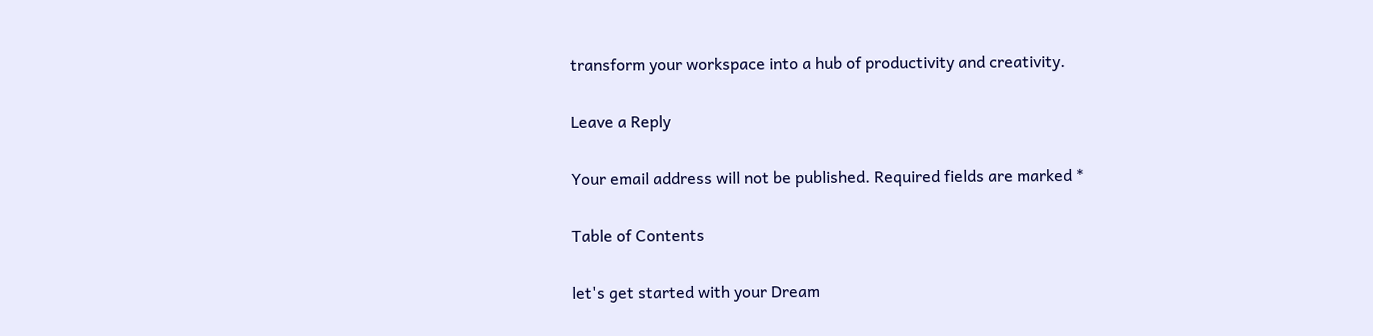transform your workspace into a hub of productivity and creativity.

Leave a Reply

Your email address will not be published. Required fields are marked *

Table of Contents

let's get started with your Dream